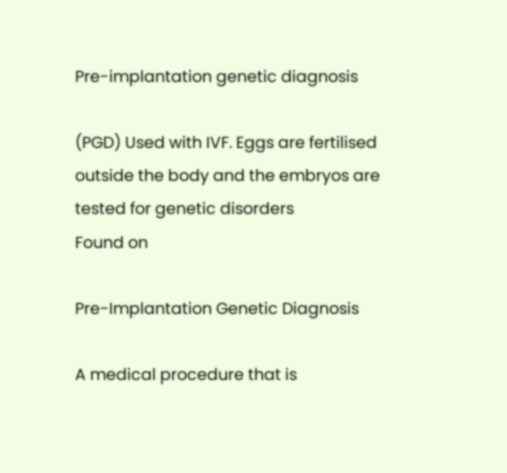Pre-implantation genetic diagnosis

(PGD) Used with IVF. Eggs are fertilised outside the body and the embryos are tested for genetic disorders
Found on

Pre-Implantation Genetic Diagnosis

A medical procedure that is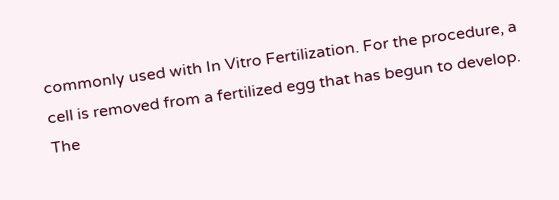commonly used with In Vitro Fertilization. For the procedure, a cell is removed from a fertilized egg that has begun to develop. The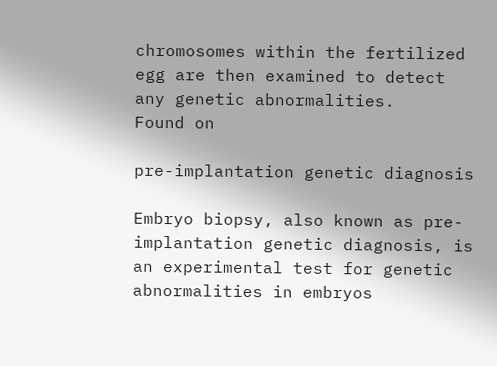chromosomes within the fertilized egg are then examined to detect any genetic abnormalities.
Found on

pre-implantation genetic diagnosis

Embryo biopsy, also known as pre-implantation genetic diagnosis, is an experimental test for genetic abnormalities in embryos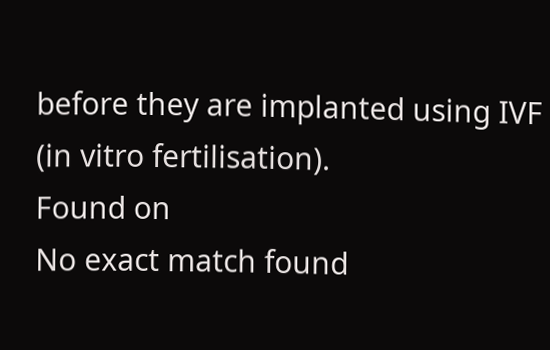before they are implanted using IVF (in vitro fertilisation).
Found on
No exact match found